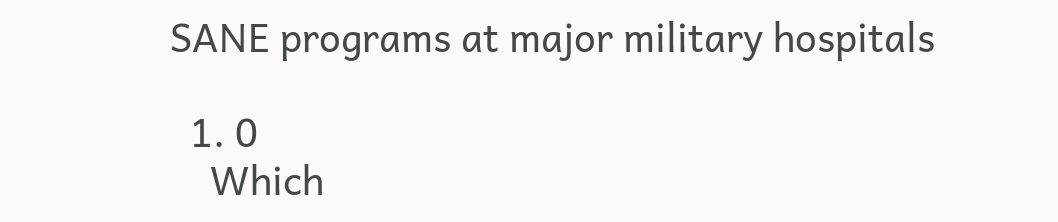SANE programs at major military hospitals

  1. 0
    Which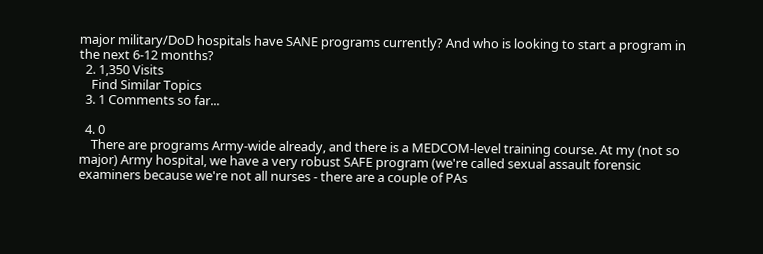major military/DoD hospitals have SANE programs currently? And who is looking to start a program in the next 6-12 months?
  2. 1,350 Visits
    Find Similar Topics
  3. 1 Comments so far...

  4. 0
    There are programs Army-wide already, and there is a MEDCOM-level training course. At my (not so major) Army hospital, we have a very robust SAFE program (we're called sexual assault forensic examiners because we're not all nurses - there are a couple of PAs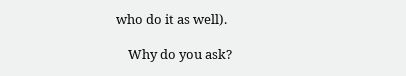who do it as well).

    Why do you ask?